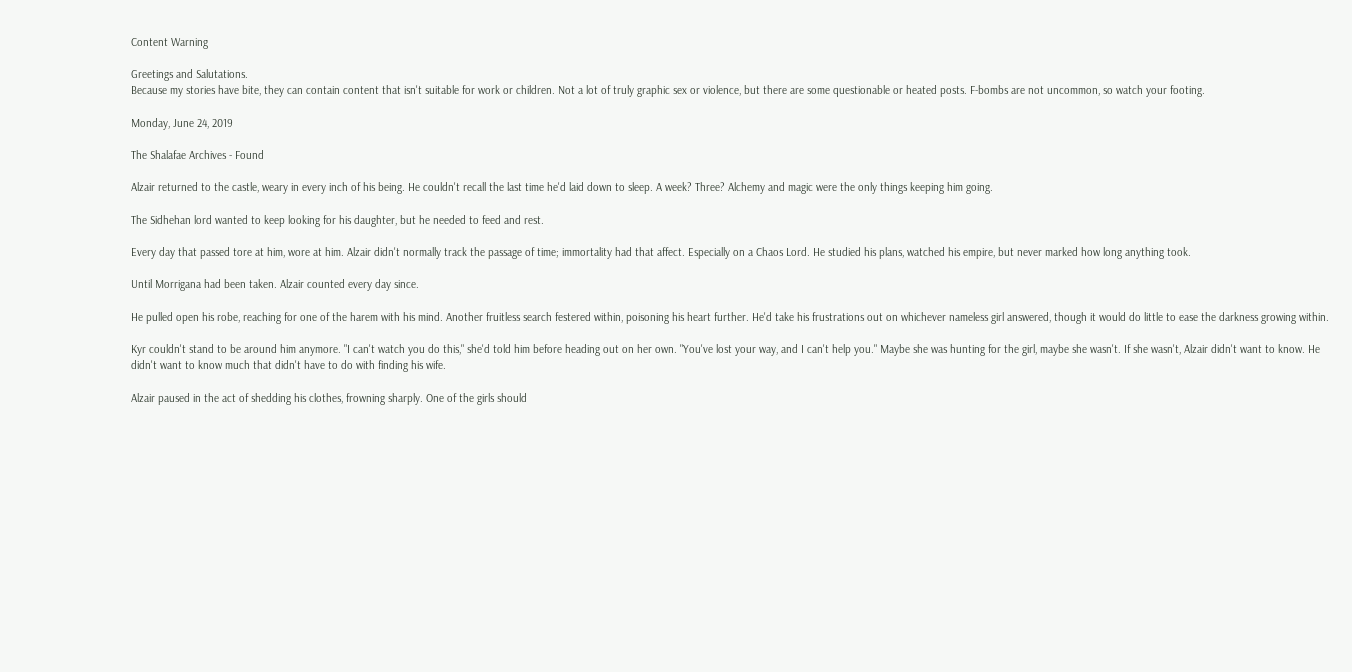Content Warning

Greetings and Salutations.
Because my stories have bite, they can contain content that isn't suitable for work or children. Not a lot of truly graphic sex or violence, but there are some questionable or heated posts. F-bombs are not uncommon, so watch your footing.

Monday, June 24, 2019

The Shalafae Archives - Found

Alzair returned to the castle, weary in every inch of his being. He couldn't recall the last time he'd laid down to sleep. A week? Three? Alchemy and magic were the only things keeping him going.

The Sidhehan lord wanted to keep looking for his daughter, but he needed to feed and rest.

Every day that passed tore at him, wore at him. Alzair didn't normally track the passage of time; immortality had that affect. Especially on a Chaos Lord. He studied his plans, watched his empire, but never marked how long anything took.

Until Morrigana had been taken. Alzair counted every day since.

He pulled open his robe, reaching for one of the harem with his mind. Another fruitless search festered within, poisoning his heart further. He'd take his frustrations out on whichever nameless girl answered, though it would do little to ease the darkness growing within.

Kyr couldn't stand to be around him anymore. "I can't watch you do this," she'd told him before heading out on her own. "You've lost your way, and I can't help you." Maybe she was hunting for the girl, maybe she wasn't. If she wasn't, Alzair didn't want to know. He didn't want to know much that didn't have to do with finding his wife.

Alzair paused in the act of shedding his clothes, frowning sharply. One of the girls should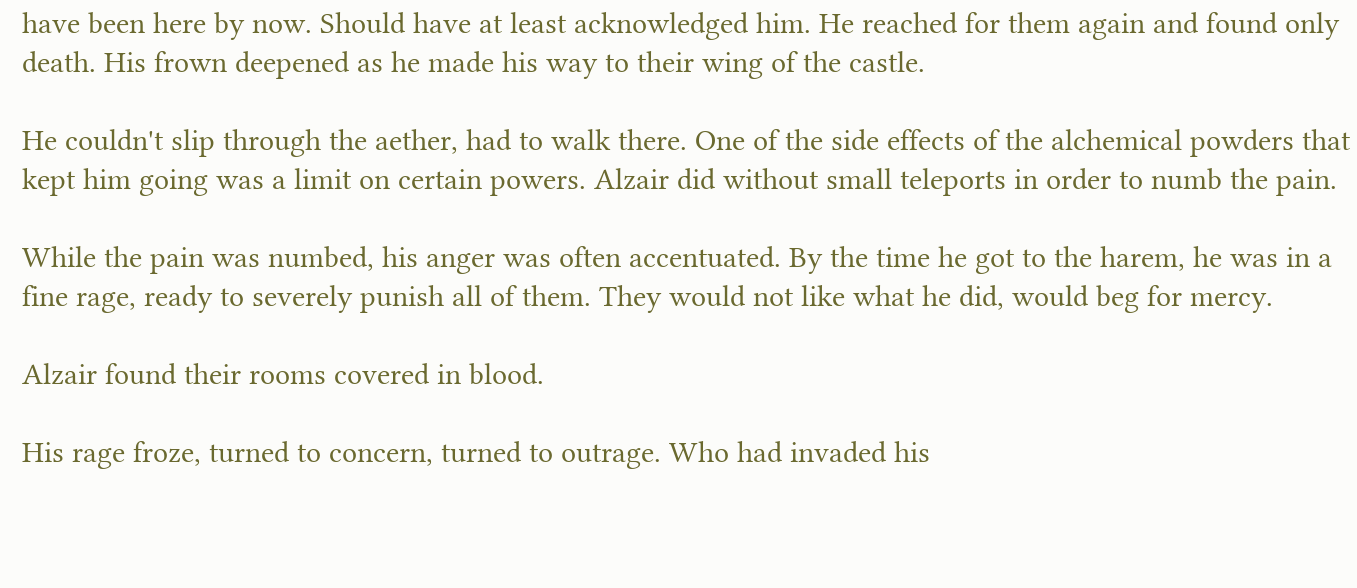have been here by now. Should have at least acknowledged him. He reached for them again and found only death. His frown deepened as he made his way to their wing of the castle.

He couldn't slip through the aether, had to walk there. One of the side effects of the alchemical powders that kept him going was a limit on certain powers. Alzair did without small teleports in order to numb the pain.

While the pain was numbed, his anger was often accentuated. By the time he got to the harem, he was in a fine rage, ready to severely punish all of them. They would not like what he did, would beg for mercy.

Alzair found their rooms covered in blood.

His rage froze, turned to concern, turned to outrage. Who had invaded his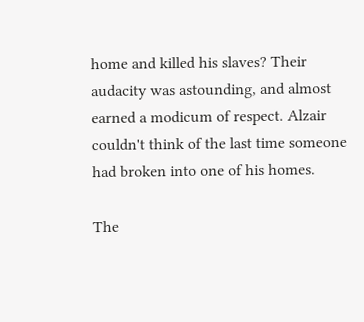home and killed his slaves? Their audacity was astounding, and almost earned a modicum of respect. Alzair couldn't think of the last time someone had broken into one of his homes.

The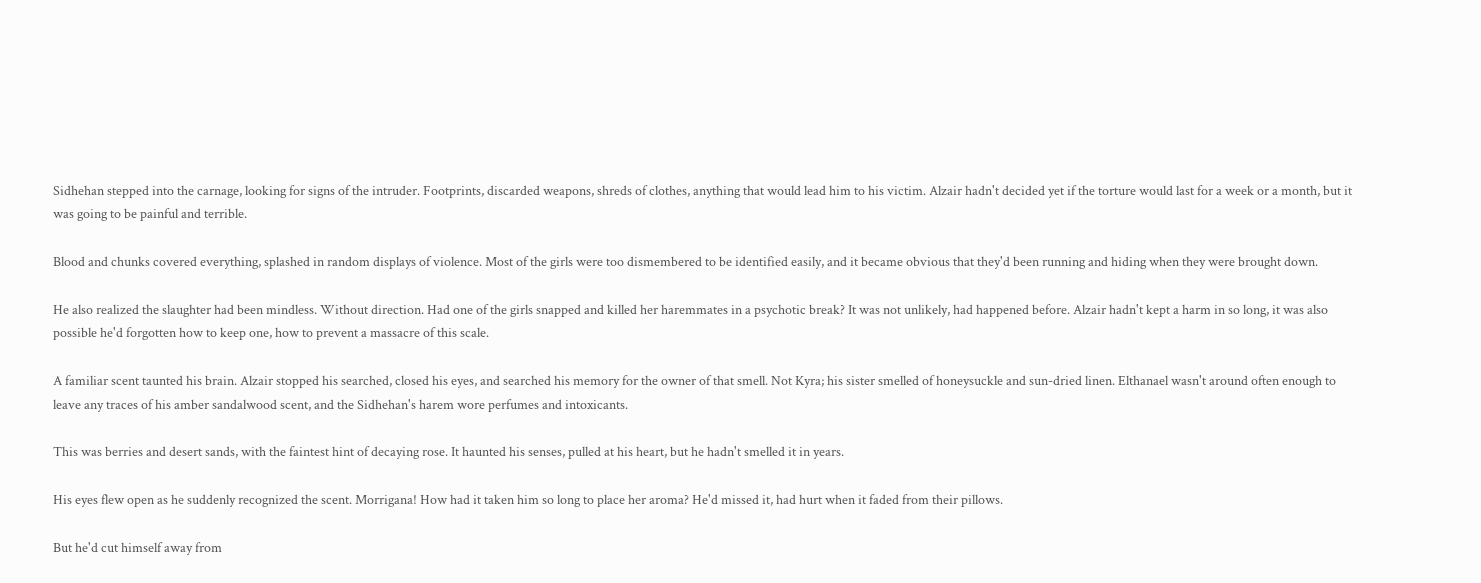Sidhehan stepped into the carnage, looking for signs of the intruder. Footprints, discarded weapons, shreds of clothes, anything that would lead him to his victim. Alzair hadn't decided yet if the torture would last for a week or a month, but it was going to be painful and terrible.

Blood and chunks covered everything, splashed in random displays of violence. Most of the girls were too dismembered to be identified easily, and it became obvious that they'd been running and hiding when they were brought down.

He also realized the slaughter had been mindless. Without direction. Had one of the girls snapped and killed her haremmates in a psychotic break? It was not unlikely, had happened before. Alzair hadn't kept a harm in so long, it was also possible he'd forgotten how to keep one, how to prevent a massacre of this scale.

A familiar scent taunted his brain. Alzair stopped his searched, closed his eyes, and searched his memory for the owner of that smell. Not Kyra; his sister smelled of honeysuckle and sun-dried linen. Elthanael wasn't around often enough to leave any traces of his amber sandalwood scent, and the Sidhehan's harem wore perfumes and intoxicants.

This was berries and desert sands, with the faintest hint of decaying rose. It haunted his senses, pulled at his heart, but he hadn't smelled it in years.

His eyes flew open as he suddenly recognized the scent. Morrigana! How had it taken him so long to place her aroma? He'd missed it, had hurt when it faded from their pillows.

But he'd cut himself away from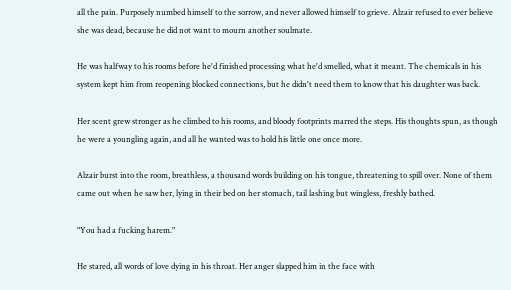all the pain. Purposely numbed himself to the sorrow, and never allowed himself to grieve. Alzair refused to ever believe she was dead, because he did not want to mourn another soulmate.

He was halfway to his rooms before he'd finished processing what he'd smelled, what it meant. The chemicals in his system kept him from reopening blocked connections, but he didn't need them to know that his daughter was back.

Her scent grew stronger as he climbed to his rooms, and bloody footprints marred the steps. His thoughts spun, as though he were a youngling again, and all he wanted was to hold his little one once more.

Alzair burst into the room, breathless, a thousand words building on his tongue, threatening to spill over. None of them came out when he saw her, lying in their bed on her stomach, tail lashing but wingless, freshly bathed.

"You had a fucking harem."

He stared, all words of love dying in his throat. Her anger slapped him in the face with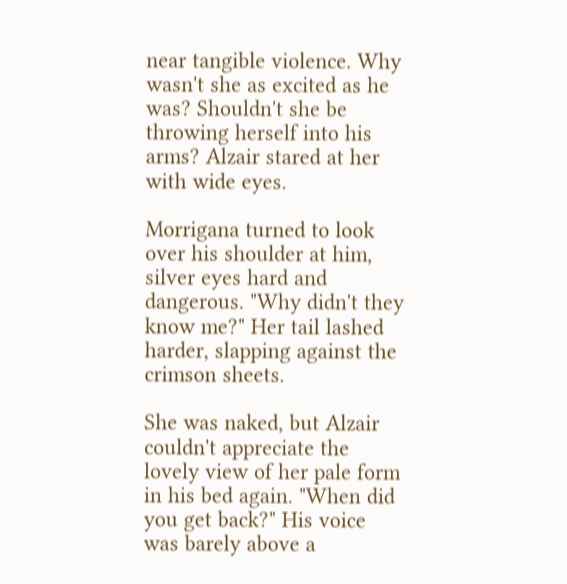near tangible violence. Why wasn't she as excited as he was? Shouldn't she be throwing herself into his arms? Alzair stared at her with wide eyes.

Morrigana turned to look over his shoulder at him, silver eyes hard and dangerous. "Why didn't they know me?" Her tail lashed harder, slapping against the crimson sheets.

She was naked, but Alzair couldn't appreciate the lovely view of her pale form in his bed again. "When did you get back?" His voice was barely above a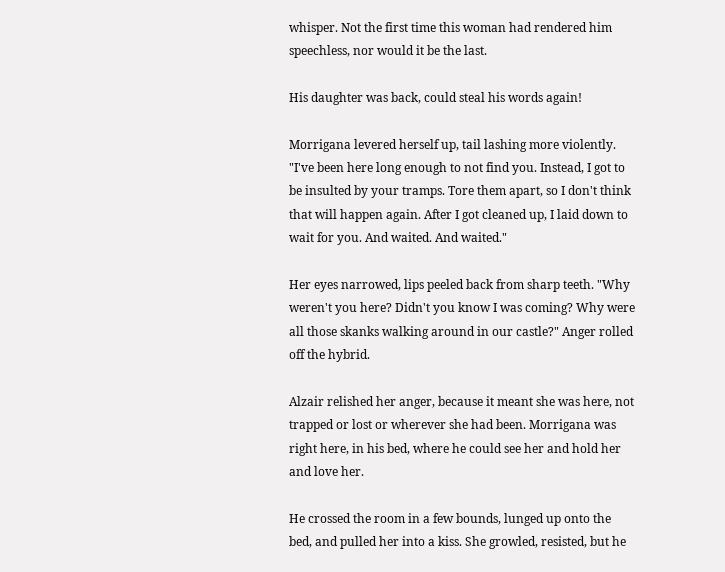whisper. Not the first time this woman had rendered him speechless, nor would it be the last.

His daughter was back, could steal his words again!

Morrigana levered herself up, tail lashing more violently. "I've been here long enough to not find you. Instead, I got to be insulted by your tramps. Tore them apart, so I don't think that will happen again. After I got cleaned up, I laid down to wait for you. And waited. And waited."

Her eyes narrowed, lips peeled back from sharp teeth. "Why weren't you here? Didn't you know I was coming? Why were all those skanks walking around in our castle?" Anger rolled off the hybrid.

Alzair relished her anger, because it meant she was here, not trapped or lost or wherever she had been. Morrigana was right here, in his bed, where he could see her and hold her and love her.

He crossed the room in a few bounds, lunged up onto the bed, and pulled her into a kiss. She growled, resisted, but he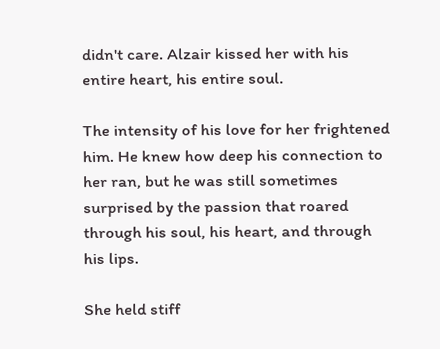didn't care. Alzair kissed her with his entire heart, his entire soul.

The intensity of his love for her frightened him. He knew how deep his connection to her ran, but he was still sometimes surprised by the passion that roared through his soul, his heart, and through his lips.

She held stiff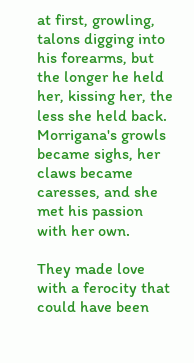at first, growling, talons digging into his forearms, but the longer he held her, kissing her, the less she held back. Morrigana's growls became sighs, her claws became caresses, and she met his passion with her own.

They made love with a ferocity that could have been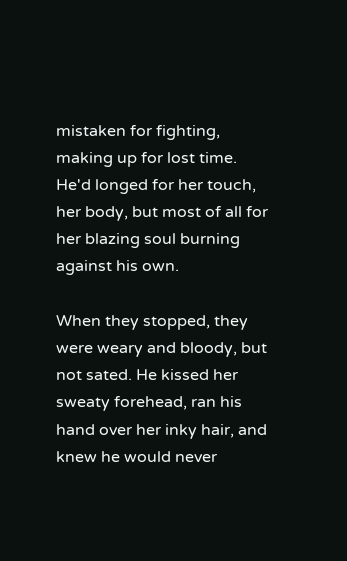mistaken for fighting, making up for lost time. He'd longed for her touch, her body, but most of all for her blazing soul burning against his own.

When they stopped, they were weary and bloody, but not sated. He kissed her sweaty forehead, ran his hand over her inky hair, and knew he would never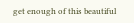get enough of this beautiful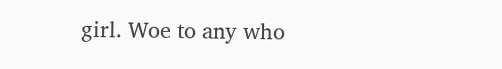girl. Woe to any who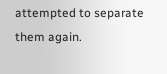attempted to separate them again.